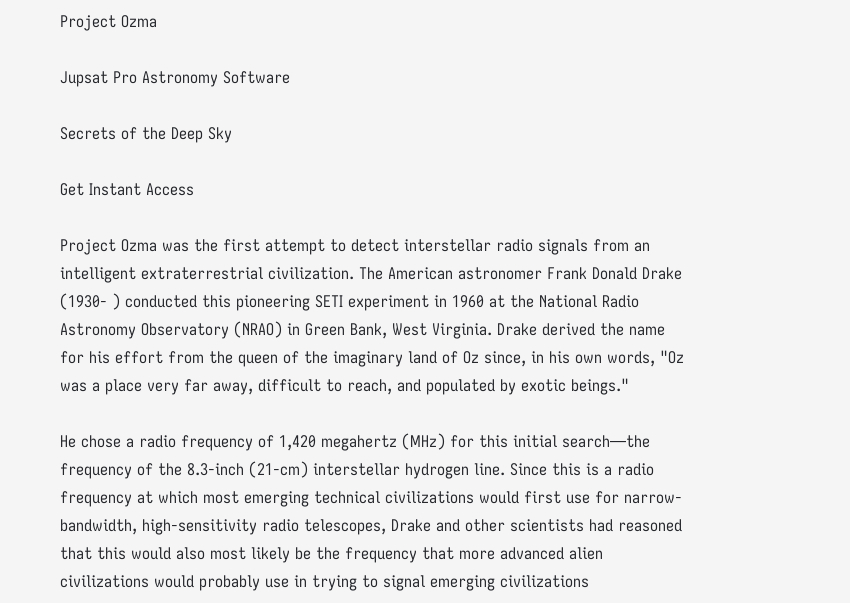Project Ozma

Jupsat Pro Astronomy Software

Secrets of the Deep Sky

Get Instant Access

Project Ozma was the first attempt to detect interstellar radio signals from an intelligent extraterrestrial civilization. The American astronomer Frank Donald Drake (1930- ) conducted this pioneering SETI experiment in 1960 at the National Radio Astronomy Observatory (NRAO) in Green Bank, West Virginia. Drake derived the name for his effort from the queen of the imaginary land of Oz since, in his own words, "Oz was a place very far away, difficult to reach, and populated by exotic beings."

He chose a radio frequency of 1,420 megahertz (MHz) for this initial search—the frequency of the 8.3-inch (21-cm) interstellar hydrogen line. Since this is a radio frequency at which most emerging technical civilizations would first use for narrow-bandwidth, high-sensitivity radio telescopes, Drake and other scientists had reasoned that this would also most likely be the frequency that more advanced alien civilizations would probably use in trying to signal emerging civilizations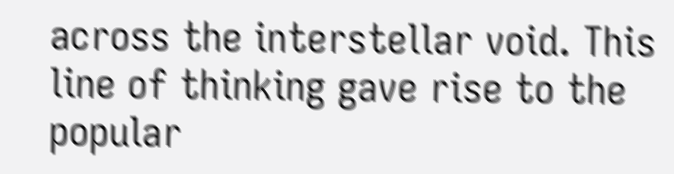across the interstellar void. This line of thinking gave rise to the popular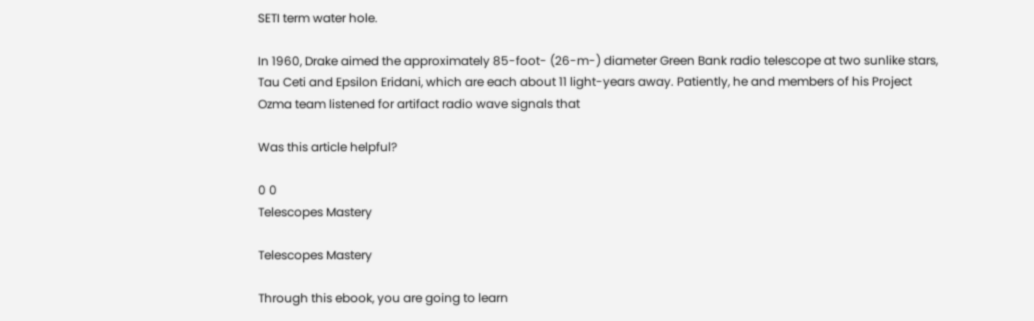SETI term water hole.

In 1960, Drake aimed the approximately 85-foot- (26-m-) diameter Green Bank radio telescope at two sunlike stars, Tau Ceti and Epsilon Eridani, which are each about 11 light-years away. Patiently, he and members of his Project Ozma team listened for artifact radio wave signals that

Was this article helpful?

0 0
Telescopes Mastery

Telescopes Mastery

Through this ebook, you are going to learn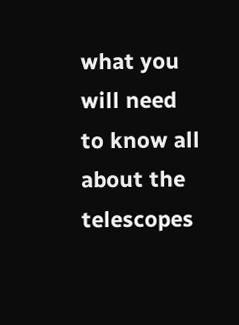what you will need to know all about the telescopes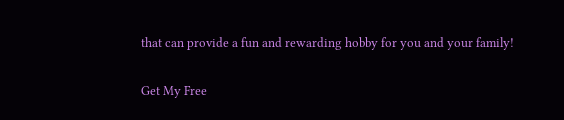that can provide a fun and rewarding hobby for you and your family!

Get My Free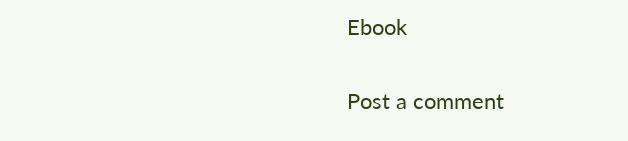Ebook

Post a comment